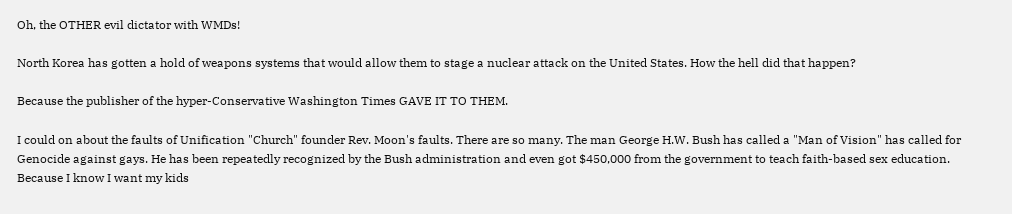Oh, the OTHER evil dictator with WMDs!

North Korea has gotten a hold of weapons systems that would allow them to stage a nuclear attack on the United States. How the hell did that happen?

Because the publisher of the hyper-Conservative Washington Times GAVE IT TO THEM.

I could on about the faults of Unification "Church" founder Rev. Moon's faults. There are so many. The man George H.W. Bush has called a "Man of Vision" has called for Genocide against gays. He has been repeatedly recognized by the Bush administration and even got $450,000 from the government to teach faith-based sex education. Because I know I want my kids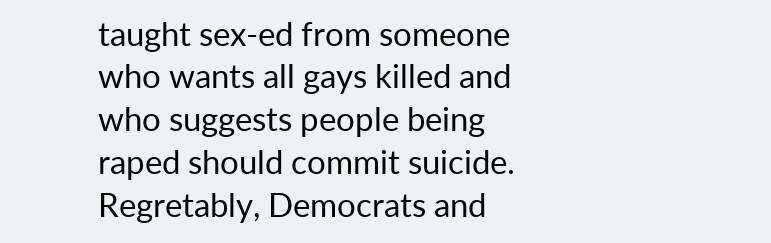taught sex-ed from someone who wants all gays killed and who suggests people being raped should commit suicide. Regretably, Democrats and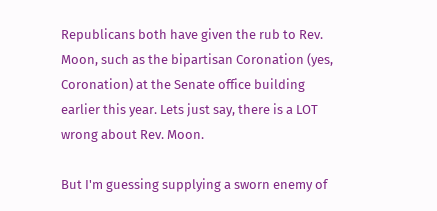Republicans both have given the rub to Rev. Moon, such as the bipartisan Coronation (yes, Coronation) at the Senate office building earlier this year. Lets just say, there is a LOT wrong about Rev. Moon.

But I'm guessing supplying a sworn enemy of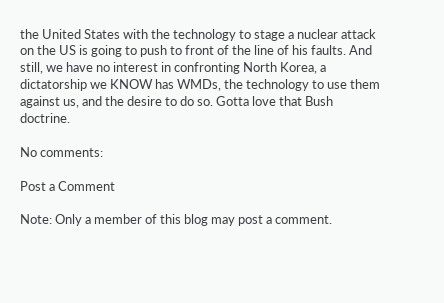the United States with the technology to stage a nuclear attack on the US is going to push to front of the line of his faults. And still, we have no interest in confronting North Korea, a dictatorship we KNOW has WMDs, the technology to use them against us, and the desire to do so. Gotta love that Bush doctrine.

No comments:

Post a Comment

Note: Only a member of this blog may post a comment.